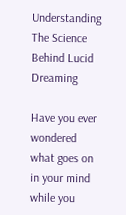Understanding The Science Behind Lucid Dreaming

Have you ever wondered what goes on in your mind while you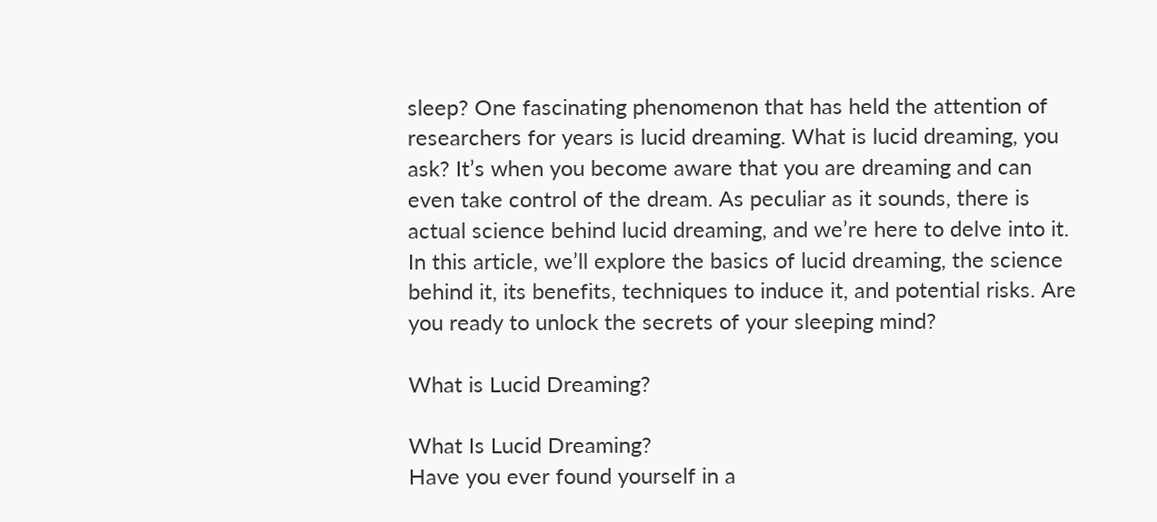sleep? One fascinating phenomenon that has held the attention of researchers for years is lucid dreaming. What is lucid dreaming, you ask? It’s when you become aware that you are dreaming and can even take control of the dream. As peculiar as it sounds, there is actual science behind lucid dreaming, and we’re here to delve into it. In this article, we’ll explore the basics of lucid dreaming, the science behind it, its benefits, techniques to induce it, and potential risks. Are you ready to unlock the secrets of your sleeping mind?

What is Lucid Dreaming?

What Is Lucid Dreaming?
Have you ever found yourself in a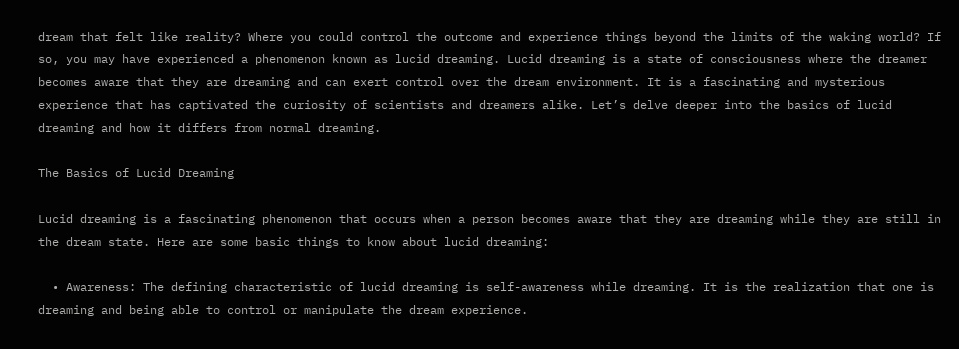dream that felt like reality? Where you could control the outcome and experience things beyond the limits of the waking world? If so, you may have experienced a phenomenon known as lucid dreaming. Lucid dreaming is a state of consciousness where the dreamer becomes aware that they are dreaming and can exert control over the dream environment. It is a fascinating and mysterious experience that has captivated the curiosity of scientists and dreamers alike. Let’s delve deeper into the basics of lucid dreaming and how it differs from normal dreaming.

The Basics of Lucid Dreaming

Lucid dreaming is a fascinating phenomenon that occurs when a person becomes aware that they are dreaming while they are still in the dream state. Here are some basic things to know about lucid dreaming:

  • Awareness: The defining characteristic of lucid dreaming is self-awareness while dreaming. It is the realization that one is dreaming and being able to control or manipulate the dream experience.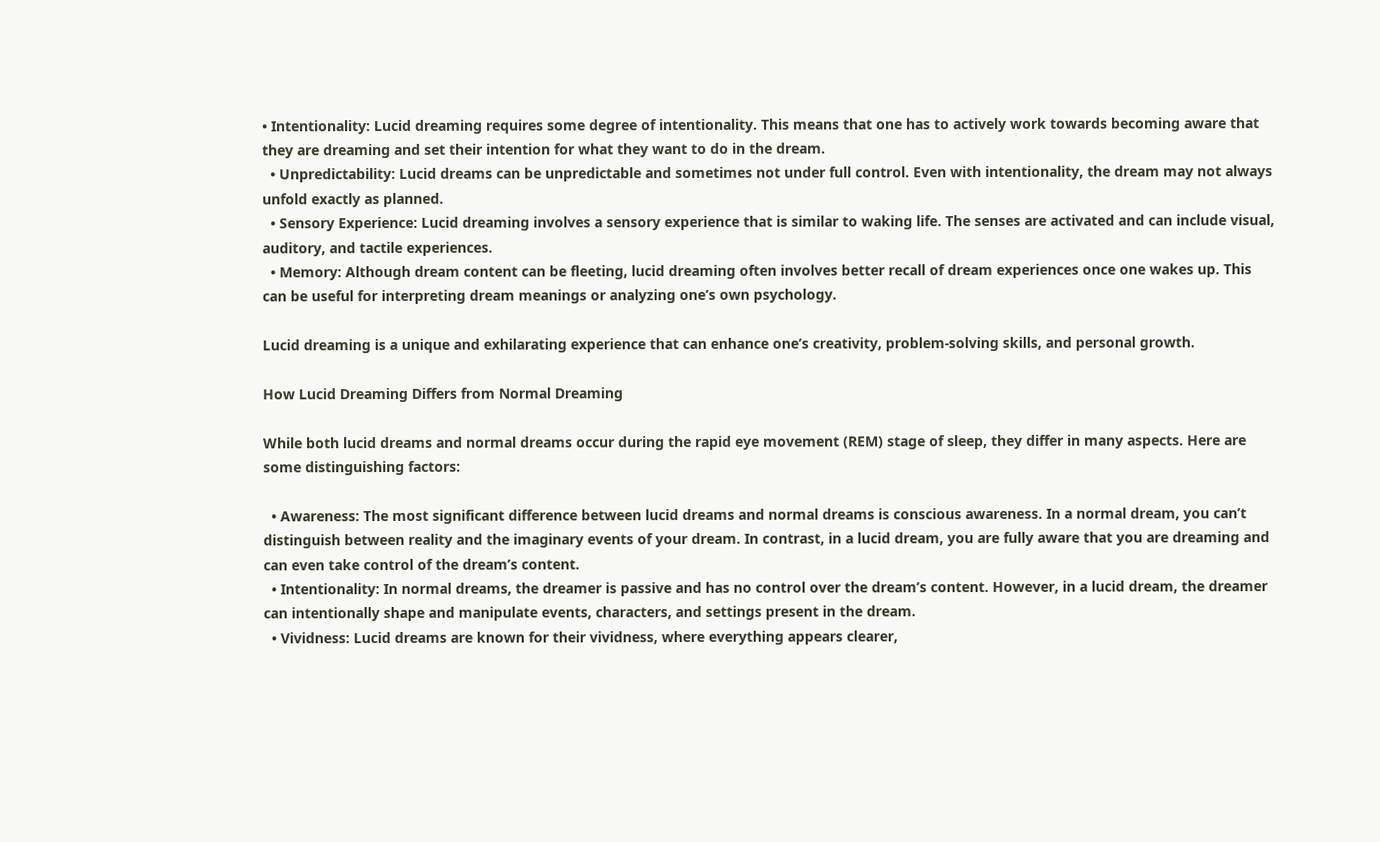• Intentionality: Lucid dreaming requires some degree of intentionality. This means that one has to actively work towards becoming aware that they are dreaming and set their intention for what they want to do in the dream.
  • Unpredictability: Lucid dreams can be unpredictable and sometimes not under full control. Even with intentionality, the dream may not always unfold exactly as planned.
  • Sensory Experience: Lucid dreaming involves a sensory experience that is similar to waking life. The senses are activated and can include visual, auditory, and tactile experiences.
  • Memory: Although dream content can be fleeting, lucid dreaming often involves better recall of dream experiences once one wakes up. This can be useful for interpreting dream meanings or analyzing one’s own psychology.

Lucid dreaming is a unique and exhilarating experience that can enhance one’s creativity, problem-solving skills, and personal growth.

How Lucid Dreaming Differs from Normal Dreaming

While both lucid dreams and normal dreams occur during the rapid eye movement (REM) stage of sleep, they differ in many aspects. Here are some distinguishing factors:

  • Awareness: The most significant difference between lucid dreams and normal dreams is conscious awareness. In a normal dream, you can’t distinguish between reality and the imaginary events of your dream. In contrast, in a lucid dream, you are fully aware that you are dreaming and can even take control of the dream’s content.
  • Intentionality: In normal dreams, the dreamer is passive and has no control over the dream’s content. However, in a lucid dream, the dreamer can intentionally shape and manipulate events, characters, and settings present in the dream.
  • Vividness: Lucid dreams are known for their vividness, where everything appears clearer,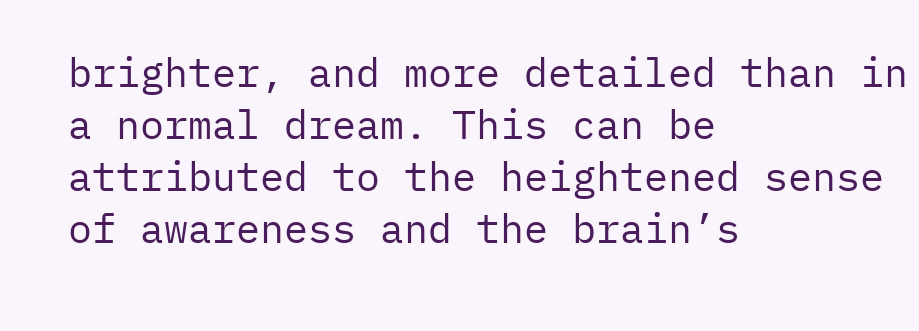brighter, and more detailed than in a normal dream. This can be attributed to the heightened sense of awareness and the brain’s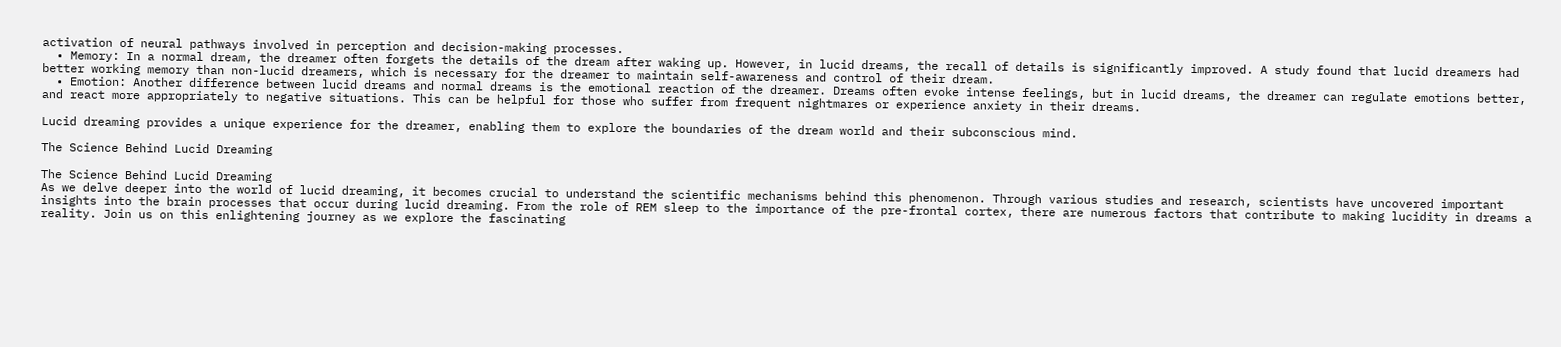activation of neural pathways involved in perception and decision-making processes.
  • Memory: In a normal dream, the dreamer often forgets the details of the dream after waking up. However, in lucid dreams, the recall of details is significantly improved. A study found that lucid dreamers had better working memory than non-lucid dreamers, which is necessary for the dreamer to maintain self-awareness and control of their dream.
  • Emotion: Another difference between lucid dreams and normal dreams is the emotional reaction of the dreamer. Dreams often evoke intense feelings, but in lucid dreams, the dreamer can regulate emotions better, and react more appropriately to negative situations. This can be helpful for those who suffer from frequent nightmares or experience anxiety in their dreams.

Lucid dreaming provides a unique experience for the dreamer, enabling them to explore the boundaries of the dream world and their subconscious mind.

The Science Behind Lucid Dreaming

The Science Behind Lucid Dreaming
As we delve deeper into the world of lucid dreaming, it becomes crucial to understand the scientific mechanisms behind this phenomenon. Through various studies and research, scientists have uncovered important insights into the brain processes that occur during lucid dreaming. From the role of REM sleep to the importance of the pre-frontal cortex, there are numerous factors that contribute to making lucidity in dreams a reality. Join us on this enlightening journey as we explore the fascinating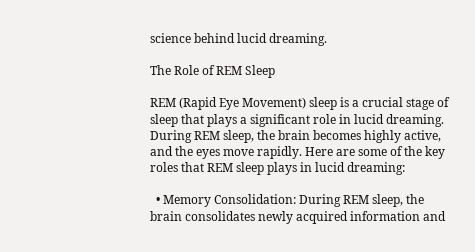science behind lucid dreaming.

The Role of REM Sleep

REM (Rapid Eye Movement) sleep is a crucial stage of sleep that plays a significant role in lucid dreaming. During REM sleep, the brain becomes highly active, and the eyes move rapidly. Here are some of the key roles that REM sleep plays in lucid dreaming:

  • Memory Consolidation: During REM sleep, the brain consolidates newly acquired information and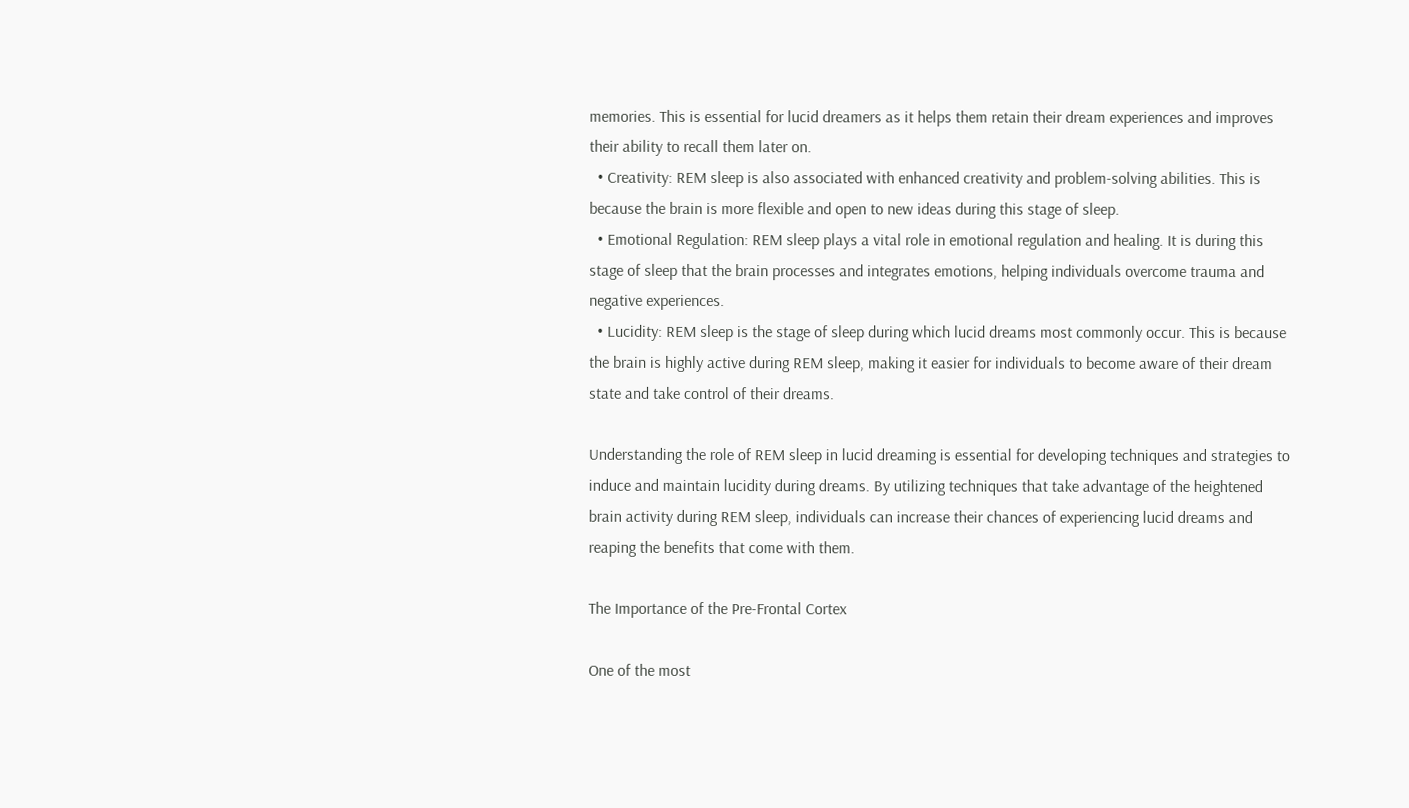memories. This is essential for lucid dreamers as it helps them retain their dream experiences and improves their ability to recall them later on.
  • Creativity: REM sleep is also associated with enhanced creativity and problem-solving abilities. This is because the brain is more flexible and open to new ideas during this stage of sleep.
  • Emotional Regulation: REM sleep plays a vital role in emotional regulation and healing. It is during this stage of sleep that the brain processes and integrates emotions, helping individuals overcome trauma and negative experiences.
  • Lucidity: REM sleep is the stage of sleep during which lucid dreams most commonly occur. This is because the brain is highly active during REM sleep, making it easier for individuals to become aware of their dream state and take control of their dreams.

Understanding the role of REM sleep in lucid dreaming is essential for developing techniques and strategies to induce and maintain lucidity during dreams. By utilizing techniques that take advantage of the heightened brain activity during REM sleep, individuals can increase their chances of experiencing lucid dreams and reaping the benefits that come with them.

The Importance of the Pre-Frontal Cortex

One of the most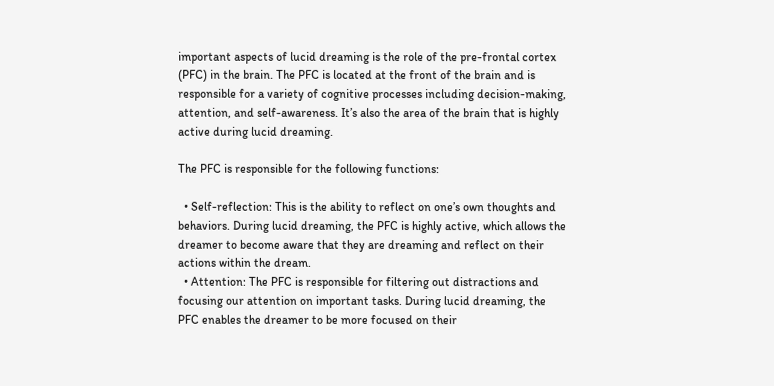important aspects of lucid dreaming is the role of the pre-frontal cortex (PFC) in the brain. The PFC is located at the front of the brain and is responsible for a variety of cognitive processes including decision-making, attention, and self-awareness. It’s also the area of the brain that is highly active during lucid dreaming.

The PFC is responsible for the following functions:

  • Self-reflection: This is the ability to reflect on one’s own thoughts and behaviors. During lucid dreaming, the PFC is highly active, which allows the dreamer to become aware that they are dreaming and reflect on their actions within the dream.
  • Attention: The PFC is responsible for filtering out distractions and focusing our attention on important tasks. During lucid dreaming, the PFC enables the dreamer to be more focused on their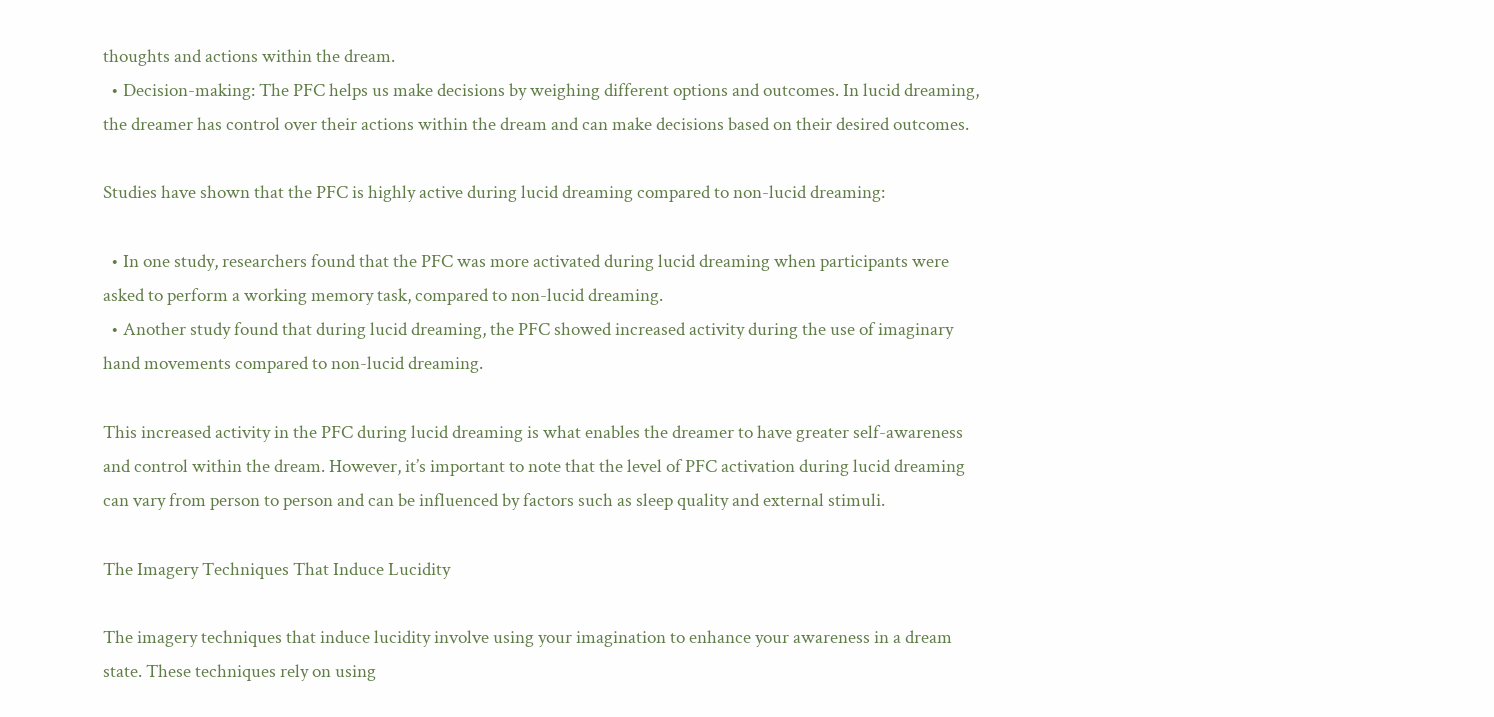thoughts and actions within the dream.
  • Decision-making: The PFC helps us make decisions by weighing different options and outcomes. In lucid dreaming, the dreamer has control over their actions within the dream and can make decisions based on their desired outcomes.

Studies have shown that the PFC is highly active during lucid dreaming compared to non-lucid dreaming:

  • In one study, researchers found that the PFC was more activated during lucid dreaming when participants were asked to perform a working memory task, compared to non-lucid dreaming.
  • Another study found that during lucid dreaming, the PFC showed increased activity during the use of imaginary hand movements compared to non-lucid dreaming.

This increased activity in the PFC during lucid dreaming is what enables the dreamer to have greater self-awareness and control within the dream. However, it’s important to note that the level of PFC activation during lucid dreaming can vary from person to person and can be influenced by factors such as sleep quality and external stimuli.

The Imagery Techniques That Induce Lucidity

The imagery techniques that induce lucidity involve using your imagination to enhance your awareness in a dream state. These techniques rely on using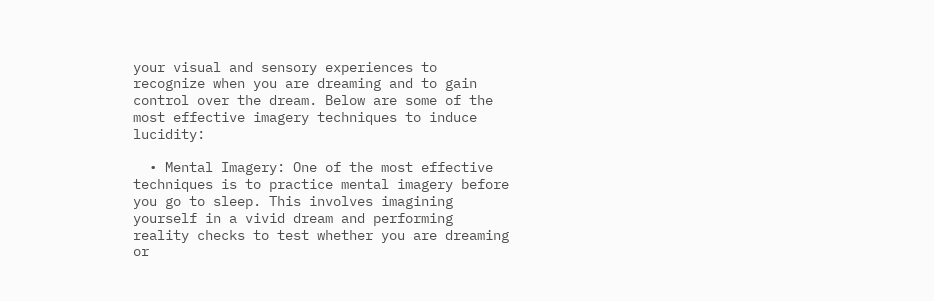your visual and sensory experiences to recognize when you are dreaming and to gain control over the dream. Below are some of the most effective imagery techniques to induce lucidity:

  • Mental Imagery: One of the most effective techniques is to practice mental imagery before you go to sleep. This involves imagining yourself in a vivid dream and performing reality checks to test whether you are dreaming or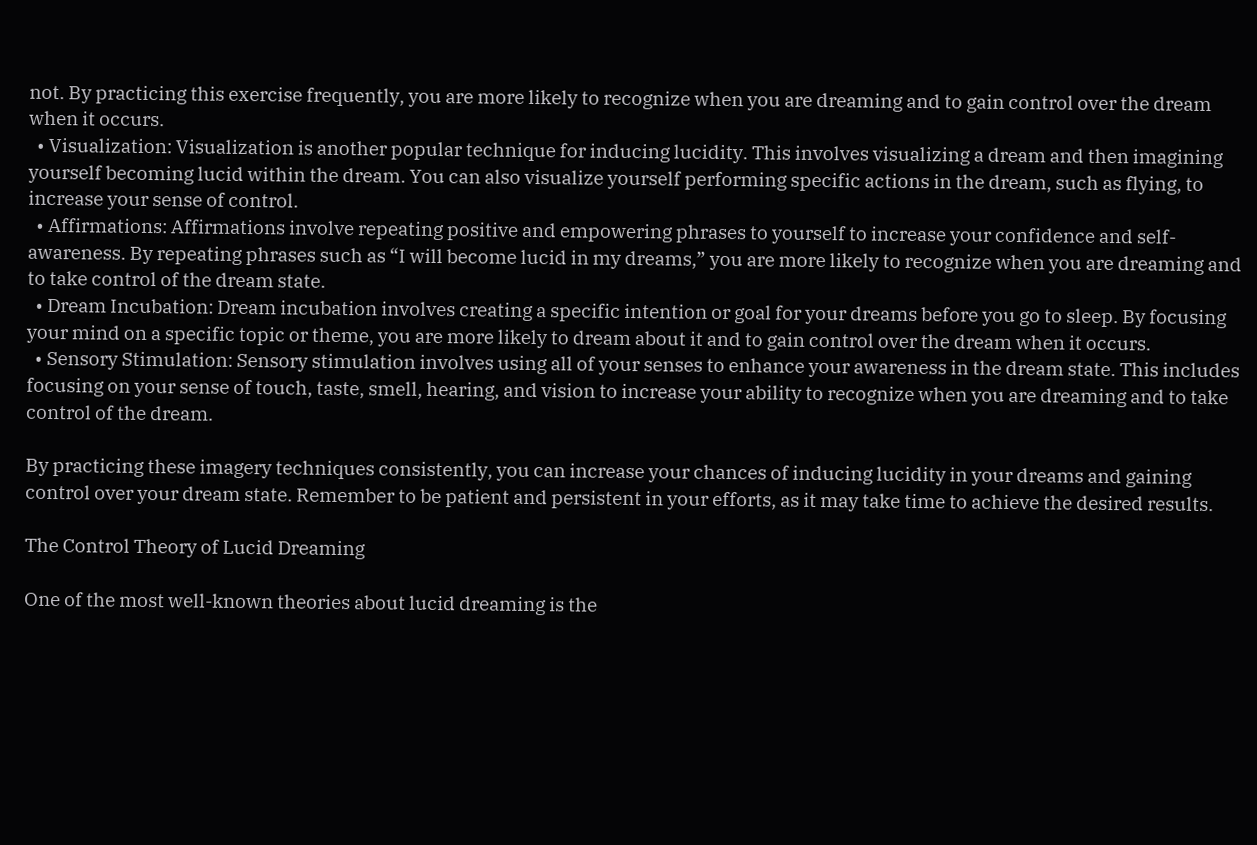not. By practicing this exercise frequently, you are more likely to recognize when you are dreaming and to gain control over the dream when it occurs.
  • Visualization: Visualization is another popular technique for inducing lucidity. This involves visualizing a dream and then imagining yourself becoming lucid within the dream. You can also visualize yourself performing specific actions in the dream, such as flying, to increase your sense of control.
  • Affirmations: Affirmations involve repeating positive and empowering phrases to yourself to increase your confidence and self-awareness. By repeating phrases such as “I will become lucid in my dreams,” you are more likely to recognize when you are dreaming and to take control of the dream state.
  • Dream Incubation: Dream incubation involves creating a specific intention or goal for your dreams before you go to sleep. By focusing your mind on a specific topic or theme, you are more likely to dream about it and to gain control over the dream when it occurs.
  • Sensory Stimulation: Sensory stimulation involves using all of your senses to enhance your awareness in the dream state. This includes focusing on your sense of touch, taste, smell, hearing, and vision to increase your ability to recognize when you are dreaming and to take control of the dream.

By practicing these imagery techniques consistently, you can increase your chances of inducing lucidity in your dreams and gaining control over your dream state. Remember to be patient and persistent in your efforts, as it may take time to achieve the desired results.

The Control Theory of Lucid Dreaming

One of the most well-known theories about lucid dreaming is the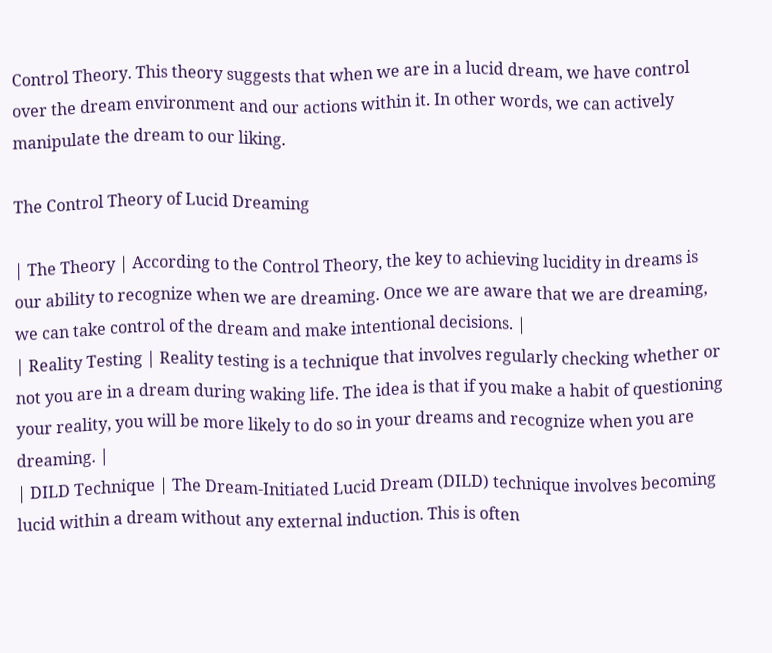Control Theory. This theory suggests that when we are in a lucid dream, we have control over the dream environment and our actions within it. In other words, we can actively manipulate the dream to our liking.

The Control Theory of Lucid Dreaming

| The Theory | According to the Control Theory, the key to achieving lucidity in dreams is our ability to recognize when we are dreaming. Once we are aware that we are dreaming, we can take control of the dream and make intentional decisions. |
| Reality Testing | Reality testing is a technique that involves regularly checking whether or not you are in a dream during waking life. The idea is that if you make a habit of questioning your reality, you will be more likely to do so in your dreams and recognize when you are dreaming. |
| DILD Technique | The Dream-Initiated Lucid Dream (DILD) technique involves becoming lucid within a dream without any external induction. This is often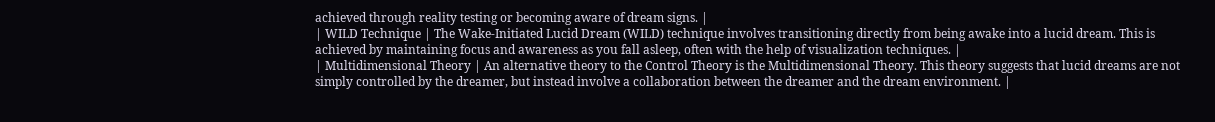achieved through reality testing or becoming aware of dream signs. |
| WILD Technique | The Wake-Initiated Lucid Dream (WILD) technique involves transitioning directly from being awake into a lucid dream. This is achieved by maintaining focus and awareness as you fall asleep, often with the help of visualization techniques. |
| Multidimensional Theory | An alternative theory to the Control Theory is the Multidimensional Theory. This theory suggests that lucid dreams are not simply controlled by the dreamer, but instead involve a collaboration between the dreamer and the dream environment. |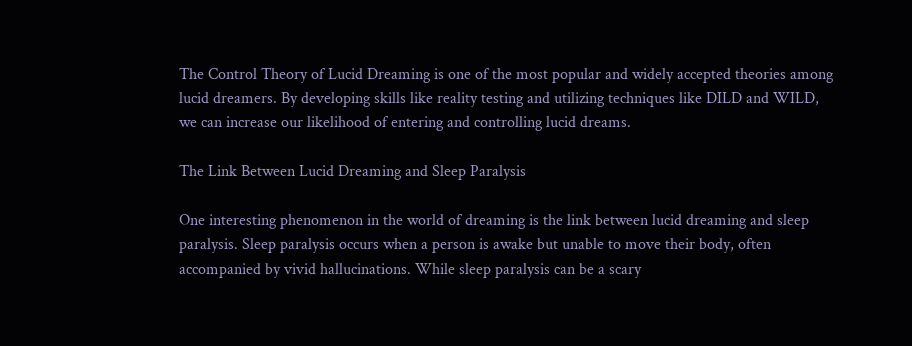The Control Theory of Lucid Dreaming is one of the most popular and widely accepted theories among lucid dreamers. By developing skills like reality testing and utilizing techniques like DILD and WILD, we can increase our likelihood of entering and controlling lucid dreams.

The Link Between Lucid Dreaming and Sleep Paralysis

One interesting phenomenon in the world of dreaming is the link between lucid dreaming and sleep paralysis. Sleep paralysis occurs when a person is awake but unable to move their body, often accompanied by vivid hallucinations. While sleep paralysis can be a scary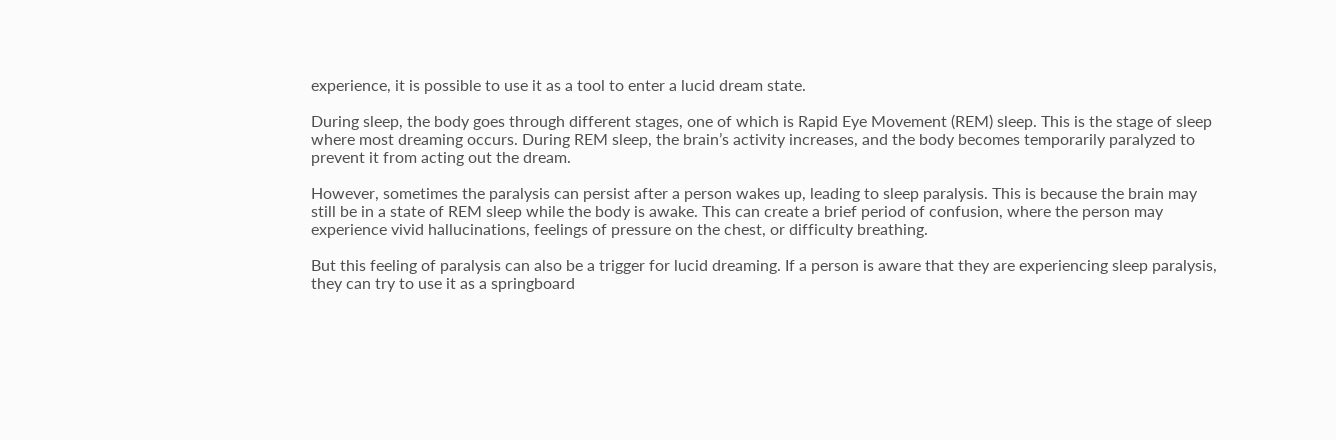experience, it is possible to use it as a tool to enter a lucid dream state.

During sleep, the body goes through different stages, one of which is Rapid Eye Movement (REM) sleep. This is the stage of sleep where most dreaming occurs. During REM sleep, the brain’s activity increases, and the body becomes temporarily paralyzed to prevent it from acting out the dream.

However, sometimes the paralysis can persist after a person wakes up, leading to sleep paralysis. This is because the brain may still be in a state of REM sleep while the body is awake. This can create a brief period of confusion, where the person may experience vivid hallucinations, feelings of pressure on the chest, or difficulty breathing.

But this feeling of paralysis can also be a trigger for lucid dreaming. If a person is aware that they are experiencing sleep paralysis, they can try to use it as a springboard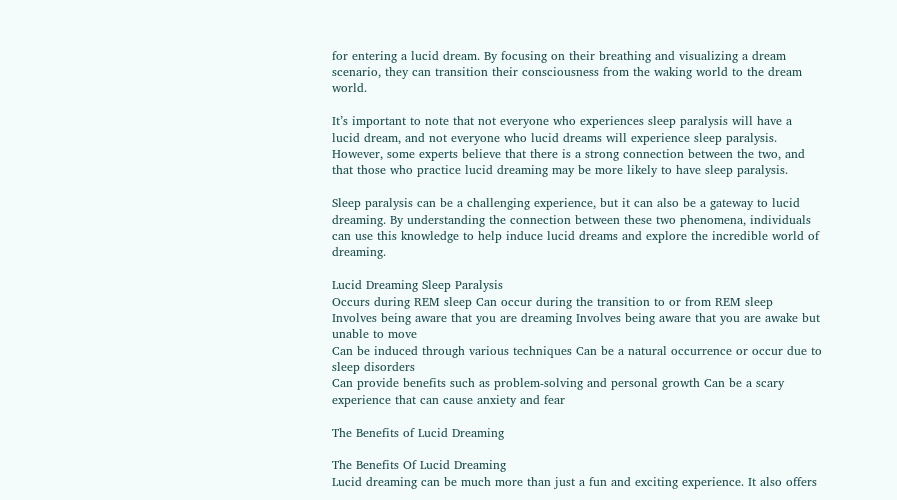for entering a lucid dream. By focusing on their breathing and visualizing a dream scenario, they can transition their consciousness from the waking world to the dream world.

It’s important to note that not everyone who experiences sleep paralysis will have a lucid dream, and not everyone who lucid dreams will experience sleep paralysis. However, some experts believe that there is a strong connection between the two, and that those who practice lucid dreaming may be more likely to have sleep paralysis.

Sleep paralysis can be a challenging experience, but it can also be a gateway to lucid dreaming. By understanding the connection between these two phenomena, individuals can use this knowledge to help induce lucid dreams and explore the incredible world of dreaming.

Lucid Dreaming Sleep Paralysis
Occurs during REM sleep Can occur during the transition to or from REM sleep
Involves being aware that you are dreaming Involves being aware that you are awake but unable to move
Can be induced through various techniques Can be a natural occurrence or occur due to sleep disorders
Can provide benefits such as problem-solving and personal growth Can be a scary experience that can cause anxiety and fear

The Benefits of Lucid Dreaming

The Benefits Of Lucid Dreaming
Lucid dreaming can be much more than just a fun and exciting experience. It also offers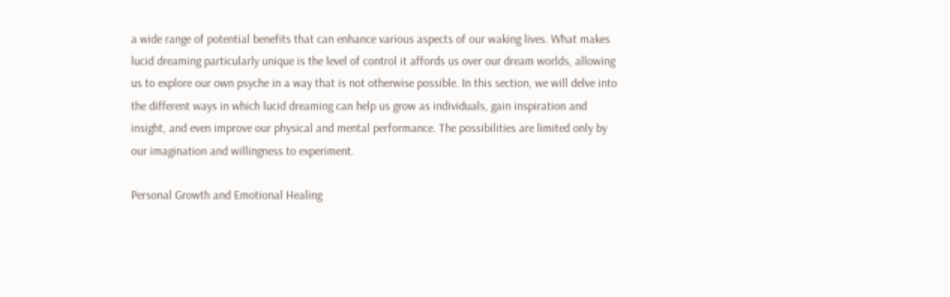a wide range of potential benefits that can enhance various aspects of our waking lives. What makes lucid dreaming particularly unique is the level of control it affords us over our dream worlds, allowing us to explore our own psyche in a way that is not otherwise possible. In this section, we will delve into the different ways in which lucid dreaming can help us grow as individuals, gain inspiration and insight, and even improve our physical and mental performance. The possibilities are limited only by our imagination and willingness to experiment.

Personal Growth and Emotional Healing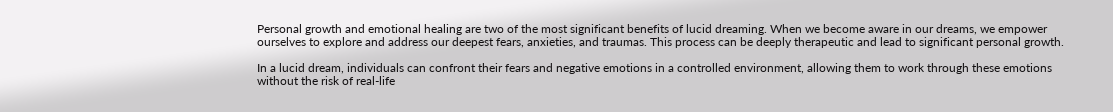Personal growth and emotional healing are two of the most significant benefits of lucid dreaming. When we become aware in our dreams, we empower ourselves to explore and address our deepest fears, anxieties, and traumas. This process can be deeply therapeutic and lead to significant personal growth.

In a lucid dream, individuals can confront their fears and negative emotions in a controlled environment, allowing them to work through these emotions without the risk of real-life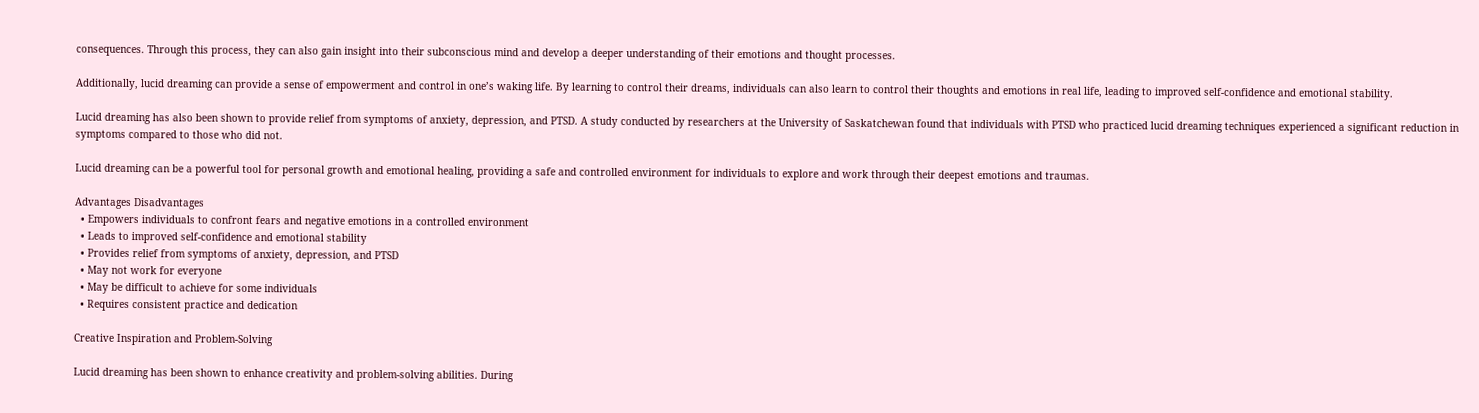consequences. Through this process, they can also gain insight into their subconscious mind and develop a deeper understanding of their emotions and thought processes.

Additionally, lucid dreaming can provide a sense of empowerment and control in one’s waking life. By learning to control their dreams, individuals can also learn to control their thoughts and emotions in real life, leading to improved self-confidence and emotional stability.

Lucid dreaming has also been shown to provide relief from symptoms of anxiety, depression, and PTSD. A study conducted by researchers at the University of Saskatchewan found that individuals with PTSD who practiced lucid dreaming techniques experienced a significant reduction in symptoms compared to those who did not.

Lucid dreaming can be a powerful tool for personal growth and emotional healing, providing a safe and controlled environment for individuals to explore and work through their deepest emotions and traumas.

Advantages Disadvantages
  • Empowers individuals to confront fears and negative emotions in a controlled environment
  • Leads to improved self-confidence and emotional stability
  • Provides relief from symptoms of anxiety, depression, and PTSD
  • May not work for everyone
  • May be difficult to achieve for some individuals
  • Requires consistent practice and dedication

Creative Inspiration and Problem-Solving

Lucid dreaming has been shown to enhance creativity and problem-solving abilities. During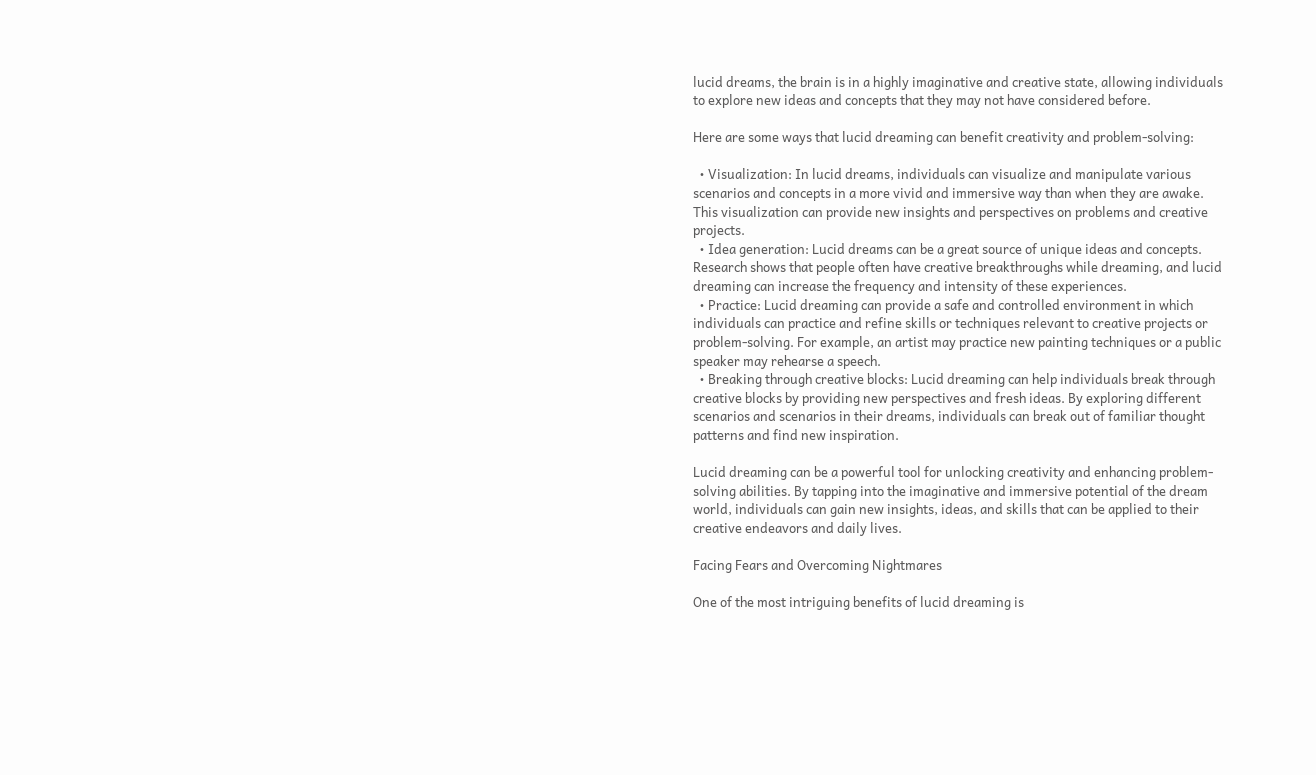lucid dreams, the brain is in a highly imaginative and creative state, allowing individuals to explore new ideas and concepts that they may not have considered before.

Here are some ways that lucid dreaming can benefit creativity and problem-solving:

  • Visualization: In lucid dreams, individuals can visualize and manipulate various scenarios and concepts in a more vivid and immersive way than when they are awake. This visualization can provide new insights and perspectives on problems and creative projects.
  • Idea generation: Lucid dreams can be a great source of unique ideas and concepts. Research shows that people often have creative breakthroughs while dreaming, and lucid dreaming can increase the frequency and intensity of these experiences.
  • Practice: Lucid dreaming can provide a safe and controlled environment in which individuals can practice and refine skills or techniques relevant to creative projects or problem-solving. For example, an artist may practice new painting techniques or a public speaker may rehearse a speech.
  • Breaking through creative blocks: Lucid dreaming can help individuals break through creative blocks by providing new perspectives and fresh ideas. By exploring different scenarios and scenarios in their dreams, individuals can break out of familiar thought patterns and find new inspiration.

Lucid dreaming can be a powerful tool for unlocking creativity and enhancing problem-solving abilities. By tapping into the imaginative and immersive potential of the dream world, individuals can gain new insights, ideas, and skills that can be applied to their creative endeavors and daily lives.

Facing Fears and Overcoming Nightmares

One of the most intriguing benefits of lucid dreaming is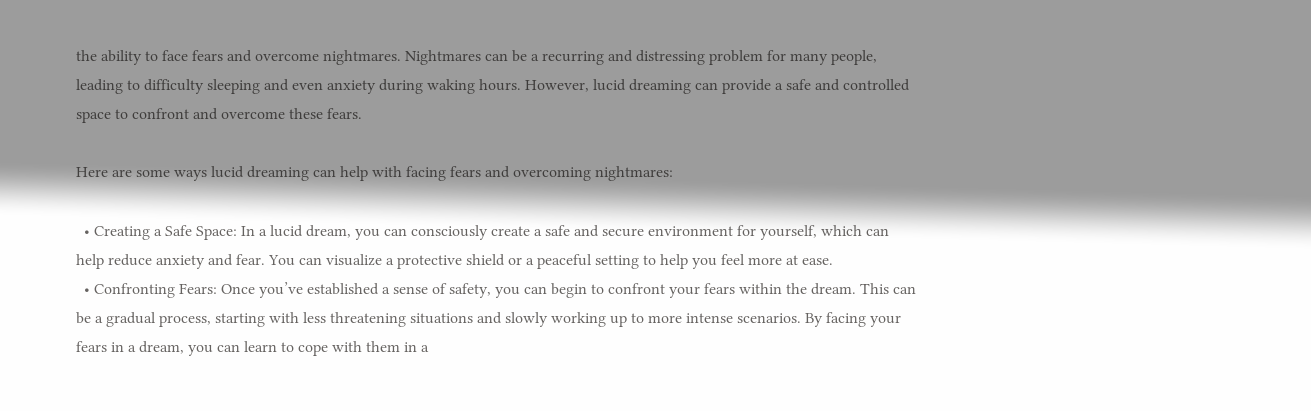the ability to face fears and overcome nightmares. Nightmares can be a recurring and distressing problem for many people, leading to difficulty sleeping and even anxiety during waking hours. However, lucid dreaming can provide a safe and controlled space to confront and overcome these fears.

Here are some ways lucid dreaming can help with facing fears and overcoming nightmares:

  • Creating a Safe Space: In a lucid dream, you can consciously create a safe and secure environment for yourself, which can help reduce anxiety and fear. You can visualize a protective shield or a peaceful setting to help you feel more at ease.
  • Confronting Fears: Once you’ve established a sense of safety, you can begin to confront your fears within the dream. This can be a gradual process, starting with less threatening situations and slowly working up to more intense scenarios. By facing your fears in a dream, you can learn to cope with them in a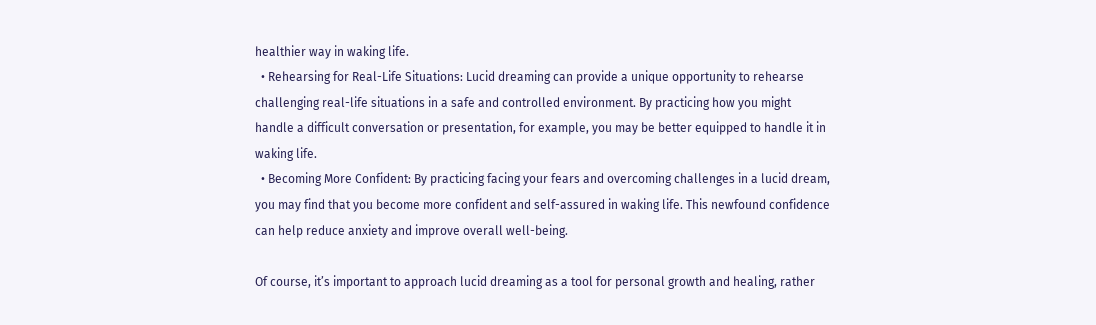healthier way in waking life.
  • Rehearsing for Real-Life Situations: Lucid dreaming can provide a unique opportunity to rehearse challenging real-life situations in a safe and controlled environment. By practicing how you might handle a difficult conversation or presentation, for example, you may be better equipped to handle it in waking life.
  • Becoming More Confident: By practicing facing your fears and overcoming challenges in a lucid dream, you may find that you become more confident and self-assured in waking life. This newfound confidence can help reduce anxiety and improve overall well-being.

Of course, it’s important to approach lucid dreaming as a tool for personal growth and healing, rather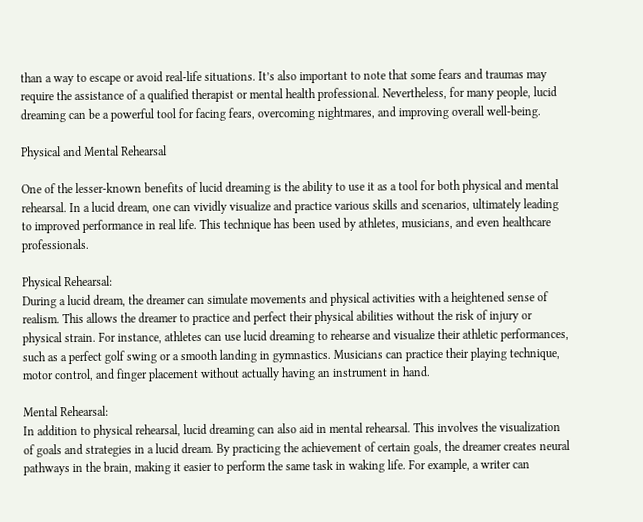than a way to escape or avoid real-life situations. It’s also important to note that some fears and traumas may require the assistance of a qualified therapist or mental health professional. Nevertheless, for many people, lucid dreaming can be a powerful tool for facing fears, overcoming nightmares, and improving overall well-being.

Physical and Mental Rehearsal

One of the lesser-known benefits of lucid dreaming is the ability to use it as a tool for both physical and mental rehearsal. In a lucid dream, one can vividly visualize and practice various skills and scenarios, ultimately leading to improved performance in real life. This technique has been used by athletes, musicians, and even healthcare professionals.

Physical Rehearsal:
During a lucid dream, the dreamer can simulate movements and physical activities with a heightened sense of realism. This allows the dreamer to practice and perfect their physical abilities without the risk of injury or physical strain. For instance, athletes can use lucid dreaming to rehearse and visualize their athletic performances, such as a perfect golf swing or a smooth landing in gymnastics. Musicians can practice their playing technique, motor control, and finger placement without actually having an instrument in hand.

Mental Rehearsal:
In addition to physical rehearsal, lucid dreaming can also aid in mental rehearsal. This involves the visualization of goals and strategies in a lucid dream. By practicing the achievement of certain goals, the dreamer creates neural pathways in the brain, making it easier to perform the same task in waking life. For example, a writer can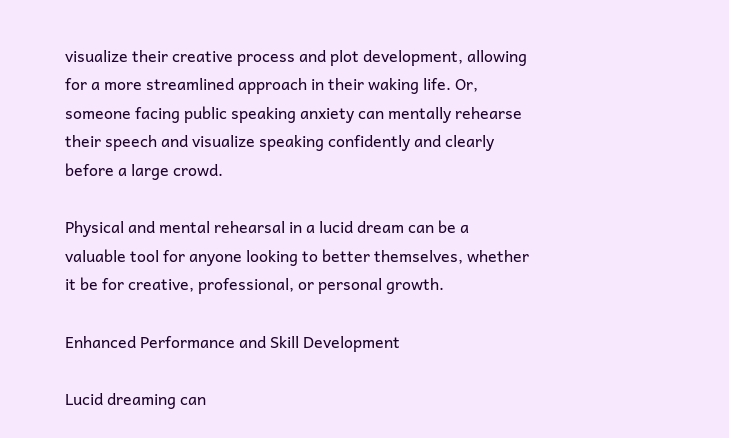visualize their creative process and plot development, allowing for a more streamlined approach in their waking life. Or, someone facing public speaking anxiety can mentally rehearse their speech and visualize speaking confidently and clearly before a large crowd.

Physical and mental rehearsal in a lucid dream can be a valuable tool for anyone looking to better themselves, whether it be for creative, professional, or personal growth.

Enhanced Performance and Skill Development

Lucid dreaming can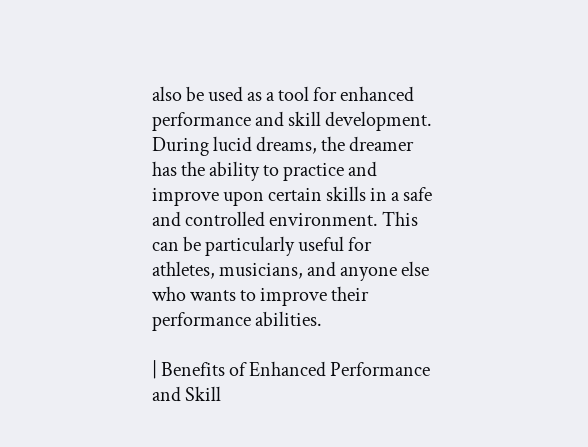also be used as a tool for enhanced performance and skill development. During lucid dreams, the dreamer has the ability to practice and improve upon certain skills in a safe and controlled environment. This can be particularly useful for athletes, musicians, and anyone else who wants to improve their performance abilities.

| Benefits of Enhanced Performance and Skill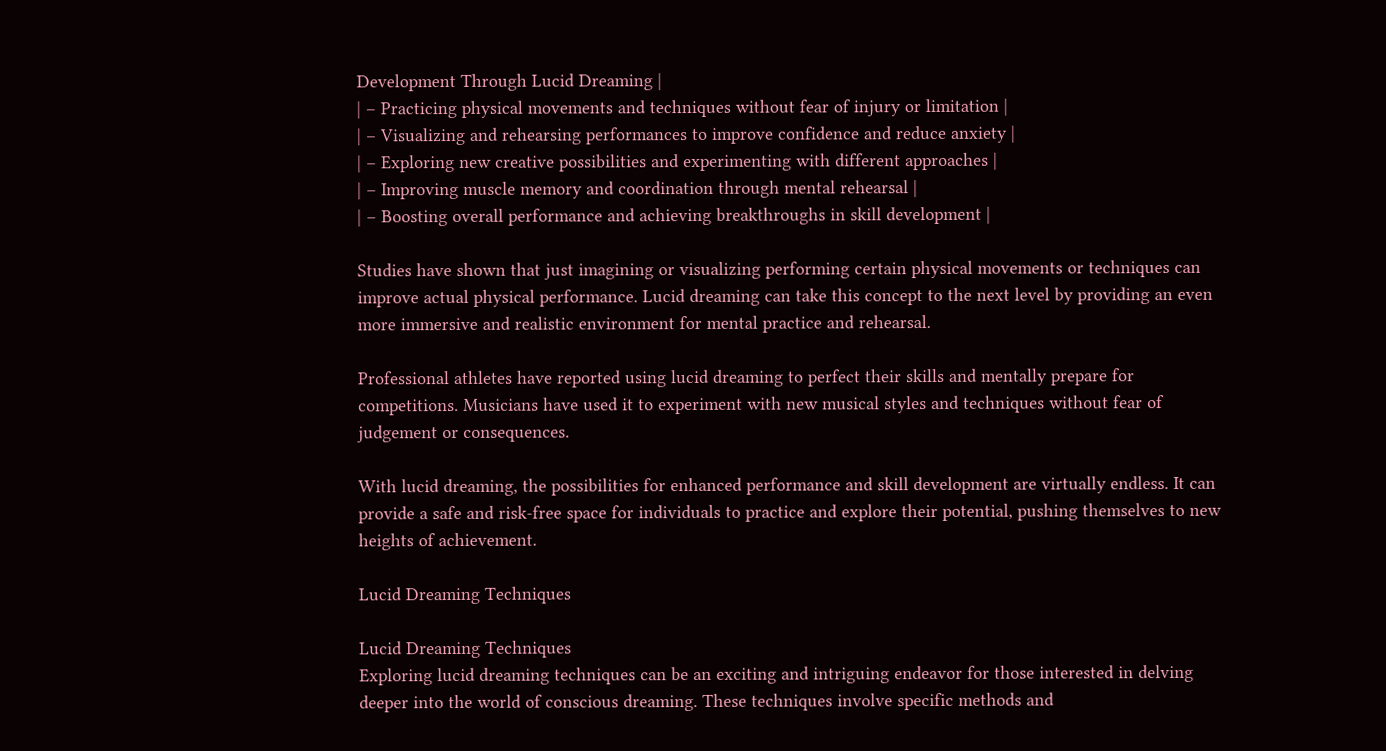Development Through Lucid Dreaming |
| – Practicing physical movements and techniques without fear of injury or limitation |
| – Visualizing and rehearsing performances to improve confidence and reduce anxiety |
| – Exploring new creative possibilities and experimenting with different approaches |
| – Improving muscle memory and coordination through mental rehearsal |
| – Boosting overall performance and achieving breakthroughs in skill development |

Studies have shown that just imagining or visualizing performing certain physical movements or techniques can improve actual physical performance. Lucid dreaming can take this concept to the next level by providing an even more immersive and realistic environment for mental practice and rehearsal.

Professional athletes have reported using lucid dreaming to perfect their skills and mentally prepare for competitions. Musicians have used it to experiment with new musical styles and techniques without fear of judgement or consequences.

With lucid dreaming, the possibilities for enhanced performance and skill development are virtually endless. It can provide a safe and risk-free space for individuals to practice and explore their potential, pushing themselves to new heights of achievement.

Lucid Dreaming Techniques

Lucid Dreaming Techniques
Exploring lucid dreaming techniques can be an exciting and intriguing endeavor for those interested in delving deeper into the world of conscious dreaming. These techniques involve specific methods and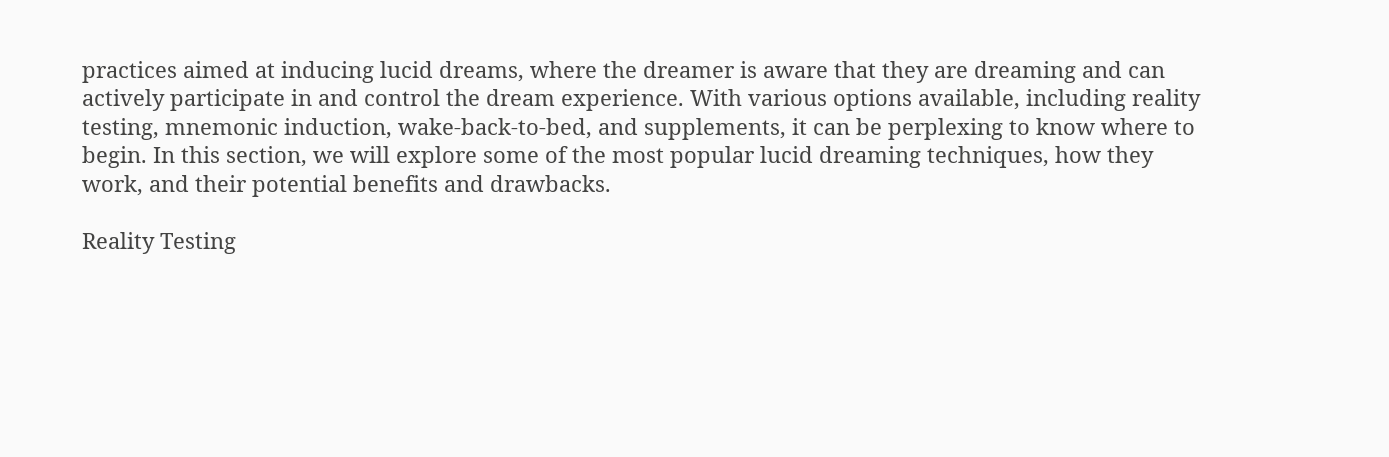practices aimed at inducing lucid dreams, where the dreamer is aware that they are dreaming and can actively participate in and control the dream experience. With various options available, including reality testing, mnemonic induction, wake-back-to-bed, and supplements, it can be perplexing to know where to begin. In this section, we will explore some of the most popular lucid dreaming techniques, how they work, and their potential benefits and drawbacks.

Reality Testing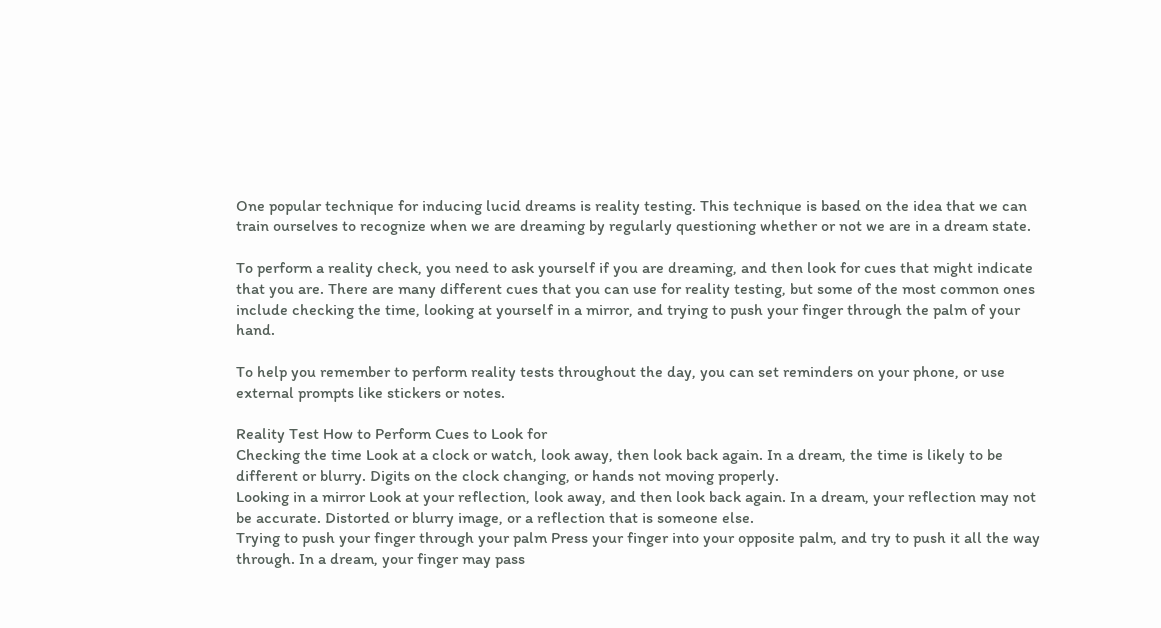One popular technique for inducing lucid dreams is reality testing. This technique is based on the idea that we can train ourselves to recognize when we are dreaming by regularly questioning whether or not we are in a dream state.

To perform a reality check, you need to ask yourself if you are dreaming, and then look for cues that might indicate that you are. There are many different cues that you can use for reality testing, but some of the most common ones include checking the time, looking at yourself in a mirror, and trying to push your finger through the palm of your hand.

To help you remember to perform reality tests throughout the day, you can set reminders on your phone, or use external prompts like stickers or notes.

Reality Test How to Perform Cues to Look for
Checking the time Look at a clock or watch, look away, then look back again. In a dream, the time is likely to be different or blurry. Digits on the clock changing, or hands not moving properly.
Looking in a mirror Look at your reflection, look away, and then look back again. In a dream, your reflection may not be accurate. Distorted or blurry image, or a reflection that is someone else.
Trying to push your finger through your palm Press your finger into your opposite palm, and try to push it all the way through. In a dream, your finger may pass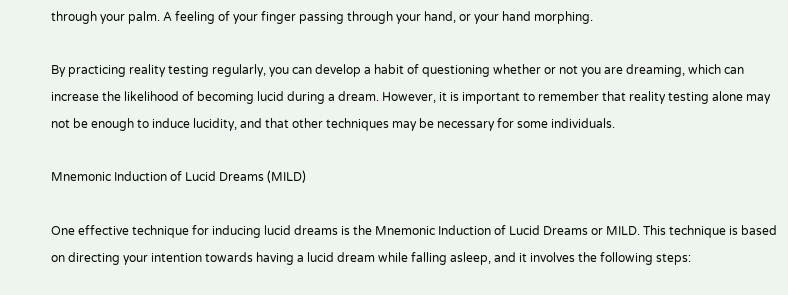through your palm. A feeling of your finger passing through your hand, or your hand morphing.

By practicing reality testing regularly, you can develop a habit of questioning whether or not you are dreaming, which can increase the likelihood of becoming lucid during a dream. However, it is important to remember that reality testing alone may not be enough to induce lucidity, and that other techniques may be necessary for some individuals.

Mnemonic Induction of Lucid Dreams (MILD)

One effective technique for inducing lucid dreams is the Mnemonic Induction of Lucid Dreams or MILD. This technique is based on directing your intention towards having a lucid dream while falling asleep, and it involves the following steps: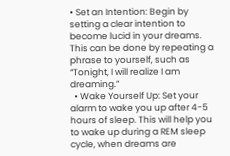• Set an Intention: Begin by setting a clear intention to become lucid in your dreams. This can be done by repeating a phrase to yourself, such as “Tonight, I will realize I am dreaming.”
  • Wake Yourself Up: Set your alarm to wake you up after 4-5 hours of sleep. This will help you to wake up during a REM sleep cycle, when dreams are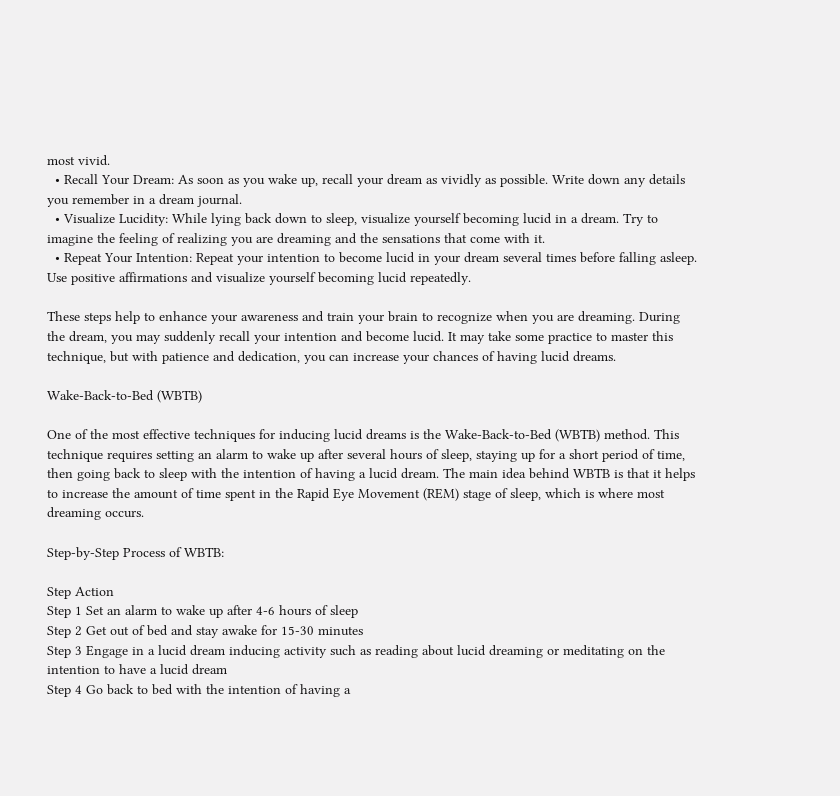most vivid.
  • Recall Your Dream: As soon as you wake up, recall your dream as vividly as possible. Write down any details you remember in a dream journal.
  • Visualize Lucidity: While lying back down to sleep, visualize yourself becoming lucid in a dream. Try to imagine the feeling of realizing you are dreaming and the sensations that come with it.
  • Repeat Your Intention: Repeat your intention to become lucid in your dream several times before falling asleep. Use positive affirmations and visualize yourself becoming lucid repeatedly.

These steps help to enhance your awareness and train your brain to recognize when you are dreaming. During the dream, you may suddenly recall your intention and become lucid. It may take some practice to master this technique, but with patience and dedication, you can increase your chances of having lucid dreams.

Wake-Back-to-Bed (WBTB)

One of the most effective techniques for inducing lucid dreams is the Wake-Back-to-Bed (WBTB) method. This technique requires setting an alarm to wake up after several hours of sleep, staying up for a short period of time, then going back to sleep with the intention of having a lucid dream. The main idea behind WBTB is that it helps to increase the amount of time spent in the Rapid Eye Movement (REM) stage of sleep, which is where most dreaming occurs.

Step-by-Step Process of WBTB:

Step Action
Step 1 Set an alarm to wake up after 4-6 hours of sleep
Step 2 Get out of bed and stay awake for 15-30 minutes
Step 3 Engage in a lucid dream inducing activity such as reading about lucid dreaming or meditating on the intention to have a lucid dream
Step 4 Go back to bed with the intention of having a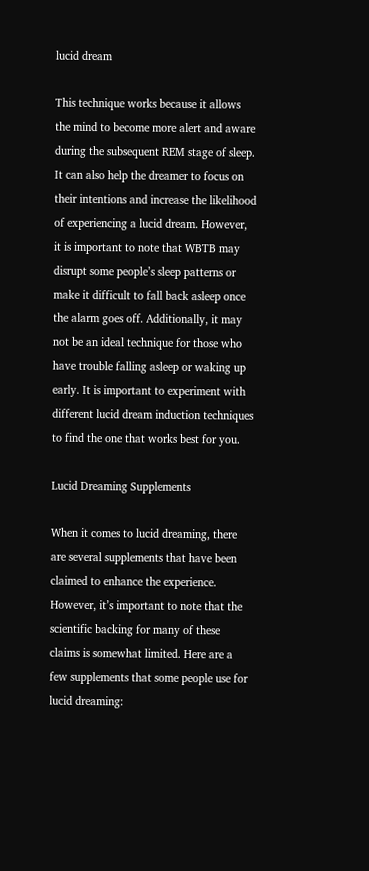lucid dream

This technique works because it allows the mind to become more alert and aware during the subsequent REM stage of sleep. It can also help the dreamer to focus on their intentions and increase the likelihood of experiencing a lucid dream. However, it is important to note that WBTB may disrupt some people’s sleep patterns or make it difficult to fall back asleep once the alarm goes off. Additionally, it may not be an ideal technique for those who have trouble falling asleep or waking up early. It is important to experiment with different lucid dream induction techniques to find the one that works best for you.

Lucid Dreaming Supplements

When it comes to lucid dreaming, there are several supplements that have been claimed to enhance the experience. However, it’s important to note that the scientific backing for many of these claims is somewhat limited. Here are a few supplements that some people use for lucid dreaming: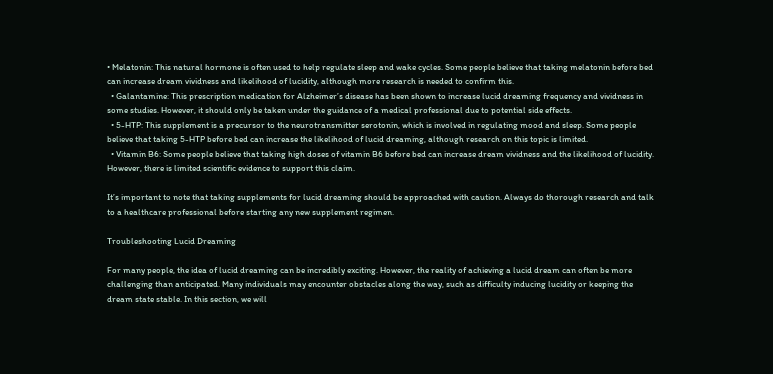• Melatonin: This natural hormone is often used to help regulate sleep and wake cycles. Some people believe that taking melatonin before bed can increase dream vividness and likelihood of lucidity, although more research is needed to confirm this.
  • Galantamine: This prescription medication for Alzheimer’s disease has been shown to increase lucid dreaming frequency and vividness in some studies. However, it should only be taken under the guidance of a medical professional due to potential side effects.
  • 5-HTP: This supplement is a precursor to the neurotransmitter serotonin, which is involved in regulating mood and sleep. Some people believe that taking 5-HTP before bed can increase the likelihood of lucid dreaming, although research on this topic is limited.
  • Vitamin B6: Some people believe that taking high doses of vitamin B6 before bed can increase dream vividness and the likelihood of lucidity. However, there is limited scientific evidence to support this claim.

It’s important to note that taking supplements for lucid dreaming should be approached with caution. Always do thorough research and talk to a healthcare professional before starting any new supplement regimen.

Troubleshooting Lucid Dreaming

For many people, the idea of lucid dreaming can be incredibly exciting. However, the reality of achieving a lucid dream can often be more challenging than anticipated. Many individuals may encounter obstacles along the way, such as difficulty inducing lucidity or keeping the dream state stable. In this section, we will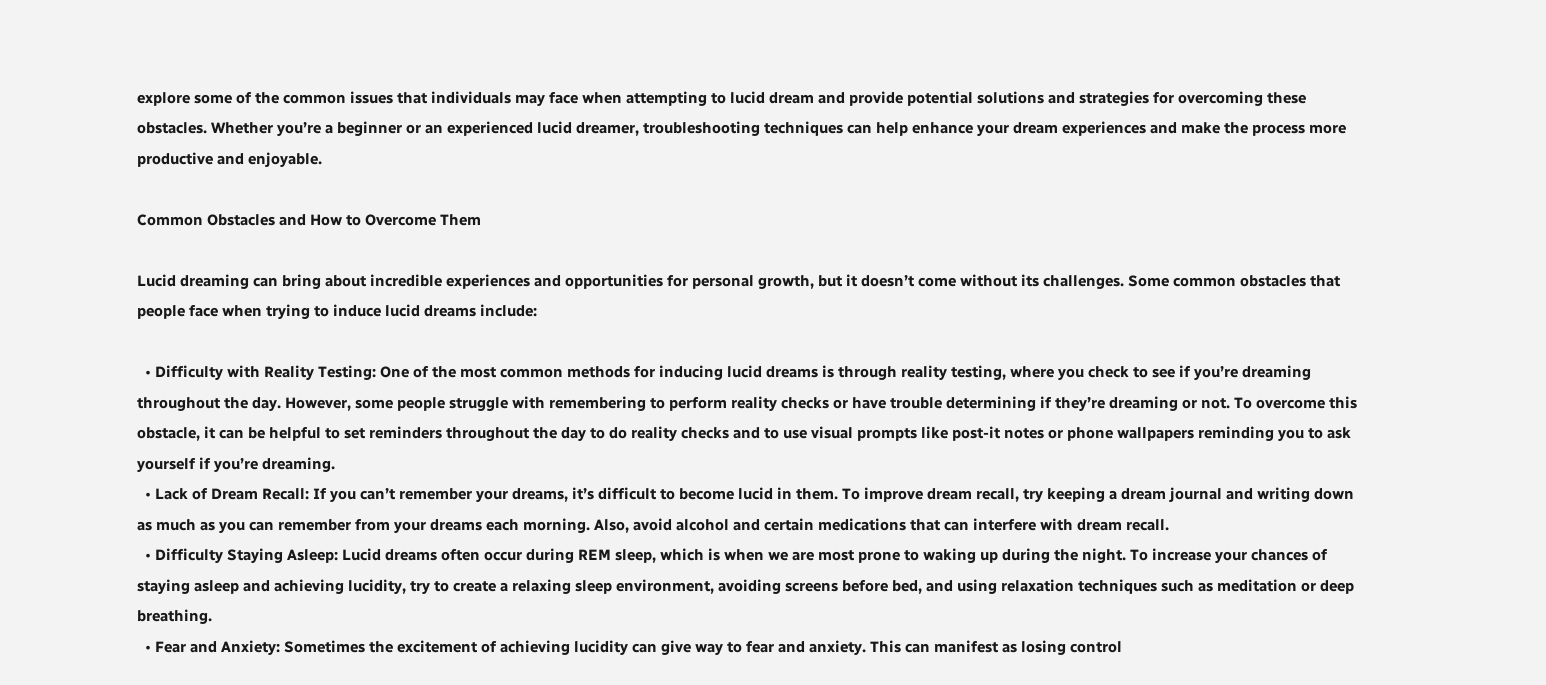explore some of the common issues that individuals may face when attempting to lucid dream and provide potential solutions and strategies for overcoming these obstacles. Whether you’re a beginner or an experienced lucid dreamer, troubleshooting techniques can help enhance your dream experiences and make the process more productive and enjoyable.

Common Obstacles and How to Overcome Them

Lucid dreaming can bring about incredible experiences and opportunities for personal growth, but it doesn’t come without its challenges. Some common obstacles that people face when trying to induce lucid dreams include:

  • Difficulty with Reality Testing: One of the most common methods for inducing lucid dreams is through reality testing, where you check to see if you’re dreaming throughout the day. However, some people struggle with remembering to perform reality checks or have trouble determining if they’re dreaming or not. To overcome this obstacle, it can be helpful to set reminders throughout the day to do reality checks and to use visual prompts like post-it notes or phone wallpapers reminding you to ask yourself if you’re dreaming.
  • Lack of Dream Recall: If you can’t remember your dreams, it’s difficult to become lucid in them. To improve dream recall, try keeping a dream journal and writing down as much as you can remember from your dreams each morning. Also, avoid alcohol and certain medications that can interfere with dream recall.
  • Difficulty Staying Asleep: Lucid dreams often occur during REM sleep, which is when we are most prone to waking up during the night. To increase your chances of staying asleep and achieving lucidity, try to create a relaxing sleep environment, avoiding screens before bed, and using relaxation techniques such as meditation or deep breathing.
  • Fear and Anxiety: Sometimes the excitement of achieving lucidity can give way to fear and anxiety. This can manifest as losing control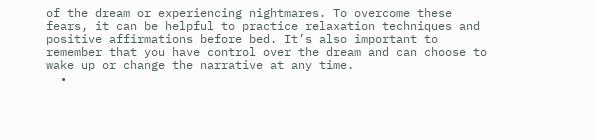of the dream or experiencing nightmares. To overcome these fears, it can be helpful to practice relaxation techniques and positive affirmations before bed. It’s also important to remember that you have control over the dream and can choose to wake up or change the narrative at any time.
  •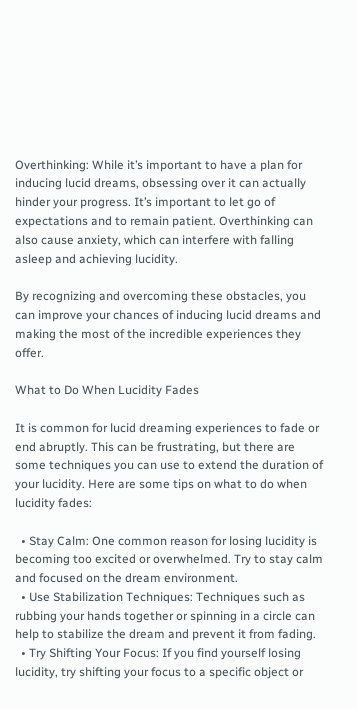Overthinking: While it’s important to have a plan for inducing lucid dreams, obsessing over it can actually hinder your progress. It’s important to let go of expectations and to remain patient. Overthinking can also cause anxiety, which can interfere with falling asleep and achieving lucidity.

By recognizing and overcoming these obstacles, you can improve your chances of inducing lucid dreams and making the most of the incredible experiences they offer.

What to Do When Lucidity Fades

It is common for lucid dreaming experiences to fade or end abruptly. This can be frustrating, but there are some techniques you can use to extend the duration of your lucidity. Here are some tips on what to do when lucidity fades:

  • Stay Calm: One common reason for losing lucidity is becoming too excited or overwhelmed. Try to stay calm and focused on the dream environment.
  • Use Stabilization Techniques: Techniques such as rubbing your hands together or spinning in a circle can help to stabilize the dream and prevent it from fading.
  • Try Shifting Your Focus: If you find yourself losing lucidity, try shifting your focus to a specific object or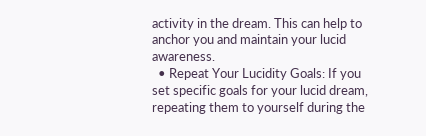activity in the dream. This can help to anchor you and maintain your lucid awareness.
  • Repeat Your Lucidity Goals: If you set specific goals for your lucid dream, repeating them to yourself during the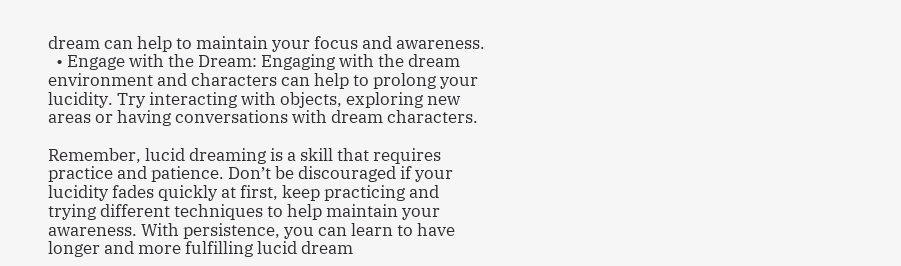dream can help to maintain your focus and awareness.
  • Engage with the Dream: Engaging with the dream environment and characters can help to prolong your lucidity. Try interacting with objects, exploring new areas or having conversations with dream characters.

Remember, lucid dreaming is a skill that requires practice and patience. Don’t be discouraged if your lucidity fades quickly at first, keep practicing and trying different techniques to help maintain your awareness. With persistence, you can learn to have longer and more fulfilling lucid dream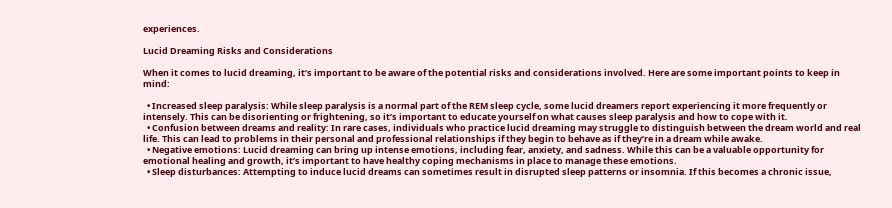experiences.

Lucid Dreaming Risks and Considerations

When it comes to lucid dreaming, it’s important to be aware of the potential risks and considerations involved. Here are some important points to keep in mind:

  • Increased sleep paralysis: While sleep paralysis is a normal part of the REM sleep cycle, some lucid dreamers report experiencing it more frequently or intensely. This can be disorienting or frightening, so it’s important to educate yourself on what causes sleep paralysis and how to cope with it.
  • Confusion between dreams and reality: In rare cases, individuals who practice lucid dreaming may struggle to distinguish between the dream world and real life. This can lead to problems in their personal and professional relationships if they begin to behave as if they’re in a dream while awake.
  • Negative emotions: Lucid dreaming can bring up intense emotions, including fear, anxiety, and sadness. While this can be a valuable opportunity for emotional healing and growth, it’s important to have healthy coping mechanisms in place to manage these emotions.
  • Sleep disturbances: Attempting to induce lucid dreams can sometimes result in disrupted sleep patterns or insomnia. If this becomes a chronic issue,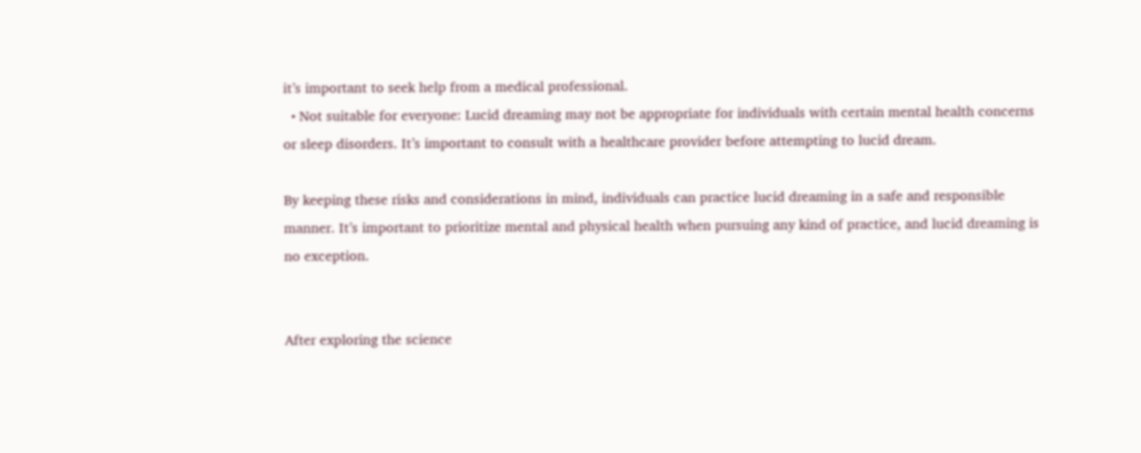it’s important to seek help from a medical professional.
  • Not suitable for everyone: Lucid dreaming may not be appropriate for individuals with certain mental health concerns or sleep disorders. It’s important to consult with a healthcare provider before attempting to lucid dream.

By keeping these risks and considerations in mind, individuals can practice lucid dreaming in a safe and responsible manner. It’s important to prioritize mental and physical health when pursuing any kind of practice, and lucid dreaming is no exception.


After exploring the science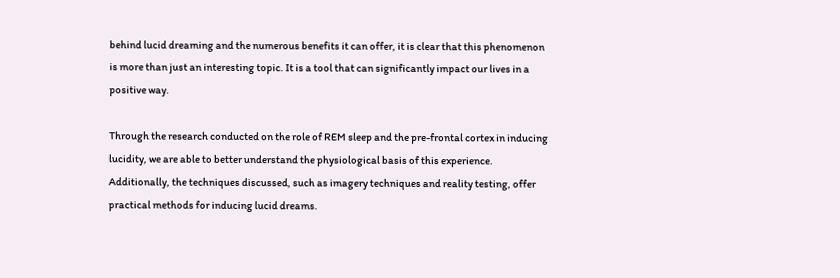behind lucid dreaming and the numerous benefits it can offer, it is clear that this phenomenon is more than just an interesting topic. It is a tool that can significantly impact our lives in a positive way.

Through the research conducted on the role of REM sleep and the pre-frontal cortex in inducing lucidity, we are able to better understand the physiological basis of this experience. Additionally, the techniques discussed, such as imagery techniques and reality testing, offer practical methods for inducing lucid dreams.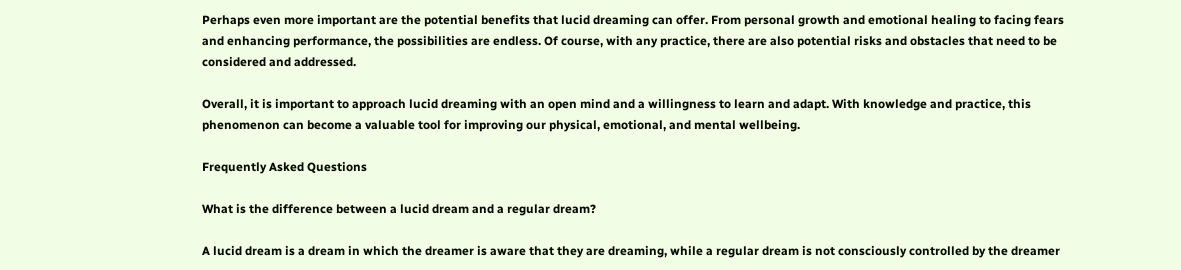Perhaps even more important are the potential benefits that lucid dreaming can offer. From personal growth and emotional healing to facing fears and enhancing performance, the possibilities are endless. Of course, with any practice, there are also potential risks and obstacles that need to be considered and addressed.

Overall, it is important to approach lucid dreaming with an open mind and a willingness to learn and adapt. With knowledge and practice, this phenomenon can become a valuable tool for improving our physical, emotional, and mental wellbeing.

Frequently Asked Questions

What is the difference between a lucid dream and a regular dream?

A lucid dream is a dream in which the dreamer is aware that they are dreaming, while a regular dream is not consciously controlled by the dreamer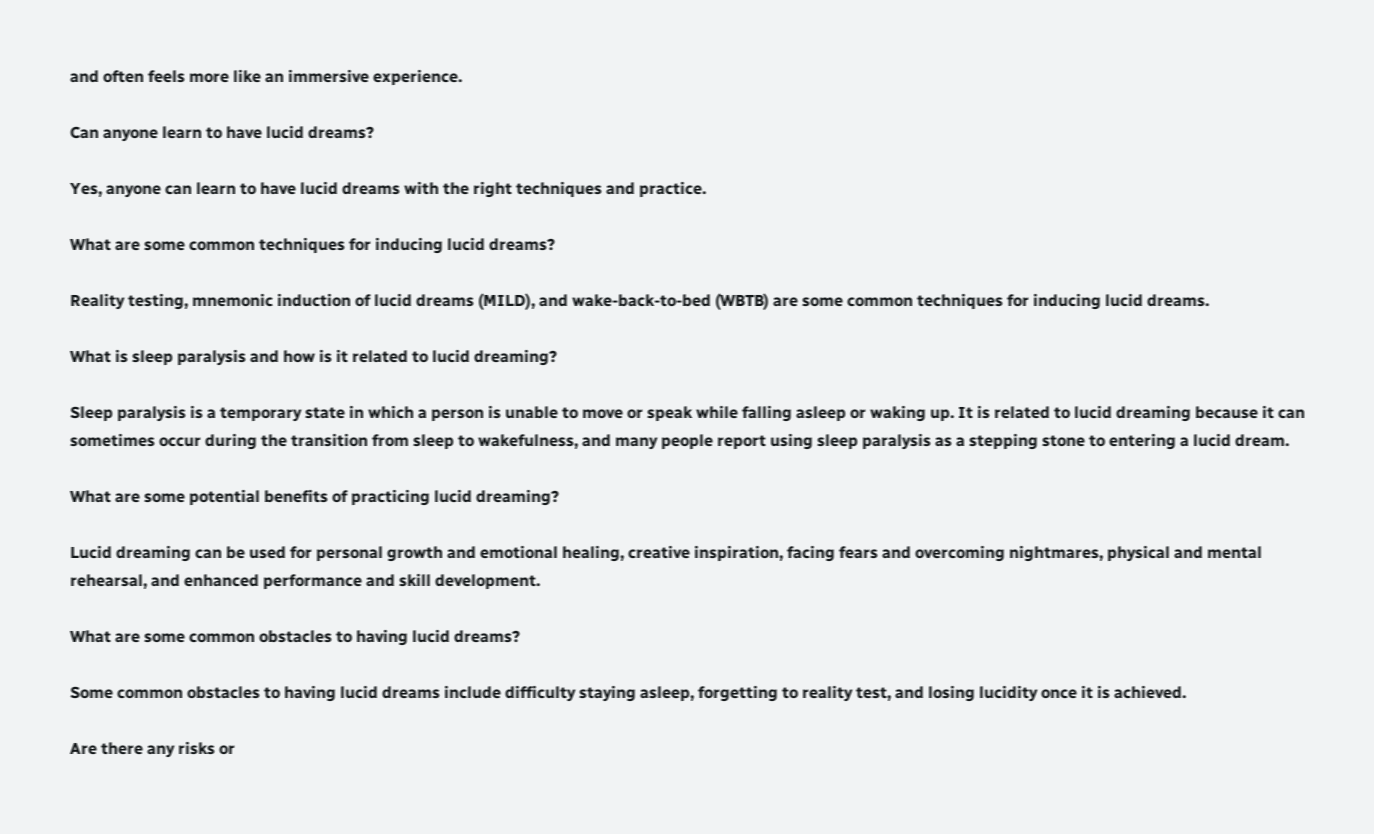and often feels more like an immersive experience.

Can anyone learn to have lucid dreams?

Yes, anyone can learn to have lucid dreams with the right techniques and practice.

What are some common techniques for inducing lucid dreams?

Reality testing, mnemonic induction of lucid dreams (MILD), and wake-back-to-bed (WBTB) are some common techniques for inducing lucid dreams.

What is sleep paralysis and how is it related to lucid dreaming?

Sleep paralysis is a temporary state in which a person is unable to move or speak while falling asleep or waking up. It is related to lucid dreaming because it can sometimes occur during the transition from sleep to wakefulness, and many people report using sleep paralysis as a stepping stone to entering a lucid dream.

What are some potential benefits of practicing lucid dreaming?

Lucid dreaming can be used for personal growth and emotional healing, creative inspiration, facing fears and overcoming nightmares, physical and mental rehearsal, and enhanced performance and skill development.

What are some common obstacles to having lucid dreams?

Some common obstacles to having lucid dreams include difficulty staying asleep, forgetting to reality test, and losing lucidity once it is achieved.

Are there any risks or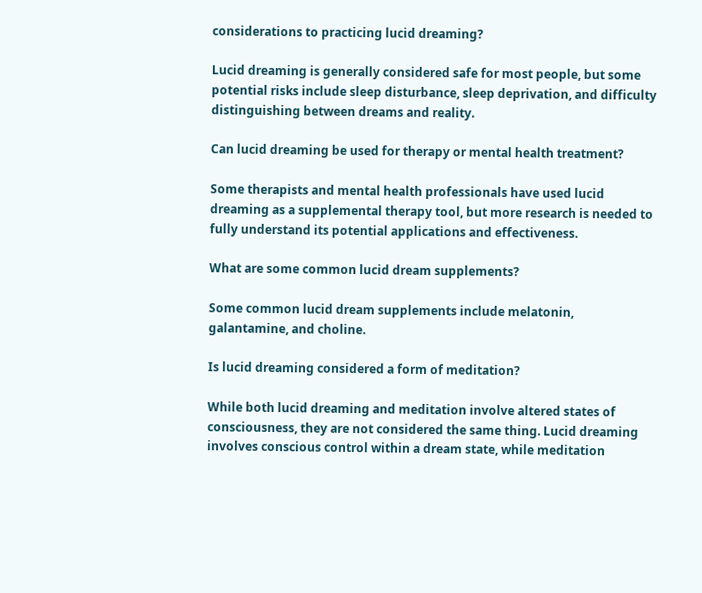considerations to practicing lucid dreaming?

Lucid dreaming is generally considered safe for most people, but some potential risks include sleep disturbance, sleep deprivation, and difficulty distinguishing between dreams and reality.

Can lucid dreaming be used for therapy or mental health treatment?

Some therapists and mental health professionals have used lucid dreaming as a supplemental therapy tool, but more research is needed to fully understand its potential applications and effectiveness.

What are some common lucid dream supplements?

Some common lucid dream supplements include melatonin, galantamine, and choline.

Is lucid dreaming considered a form of meditation?

While both lucid dreaming and meditation involve altered states of consciousness, they are not considered the same thing. Lucid dreaming involves conscious control within a dream state, while meditation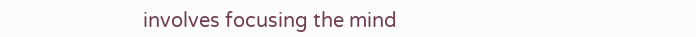involves focusing the mind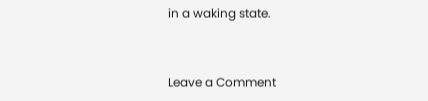in a waking state.


Leave a Comment